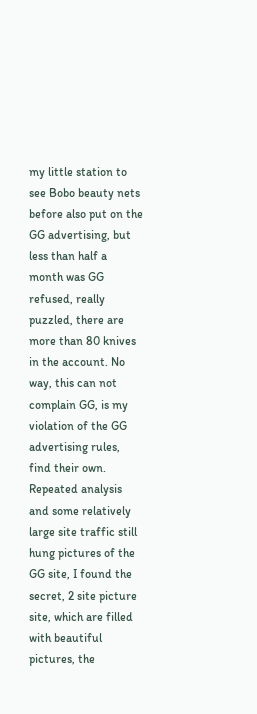my little station to see Bobo beauty nets before also put on the GG advertising, but less than half a month was GG refused, really puzzled, there are more than 80 knives in the account. No way, this can not complain GG, is my violation of the GG advertising rules, find their own. Repeated analysis and some relatively large site traffic still hung pictures of the GG site, I found the secret, 2 site picture site, which are filled with beautiful pictures, the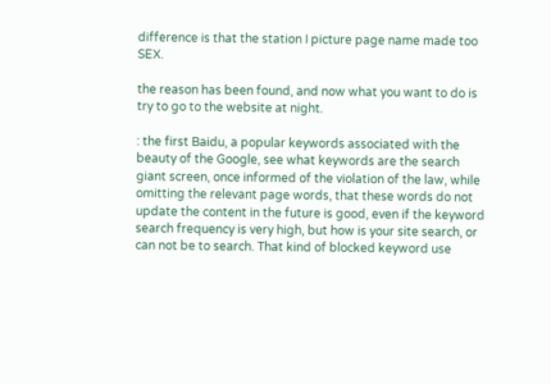difference is that the station I picture page name made too SEX.

the reason has been found, and now what you want to do is try to go to the website at night.

: the first Baidu, a popular keywords associated with the beauty of the Google, see what keywords are the search giant screen, once informed of the violation of the law, while omitting the relevant page words, that these words do not update the content in the future is good, even if the keyword search frequency is very high, but how is your site search, or can not be to search. That kind of blocked keyword use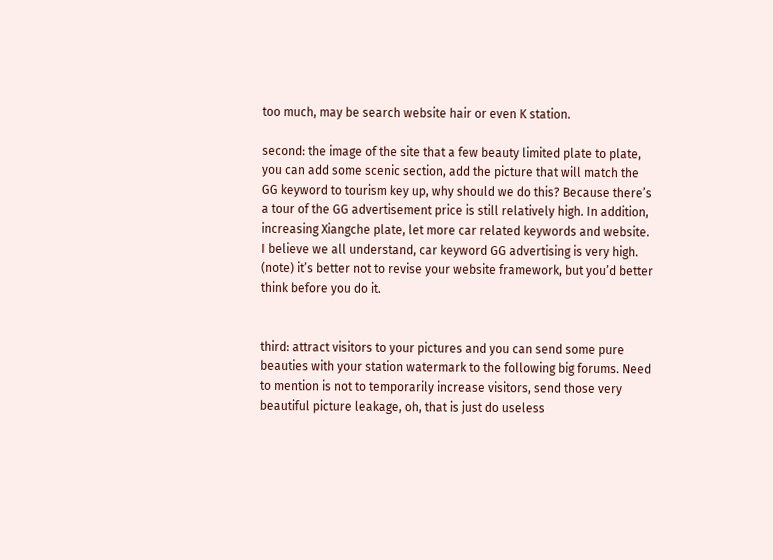too much, may be search website hair or even K station.

second: the image of the site that a few beauty limited plate to plate, you can add some scenic section, add the picture that will match the GG keyword to tourism key up, why should we do this? Because there’s a tour of the GG advertisement price is still relatively high. In addition, increasing Xiangche plate, let more car related keywords and website. I believe we all understand, car keyword GG advertising is very high. (note) it’s better not to revise your website framework, but you’d better think before you do it.


third: attract visitors to your pictures and you can send some pure beauties with your station watermark to the following big forums. Need to mention is not to temporarily increase visitors, send those very beautiful picture leakage, oh, that is just do useless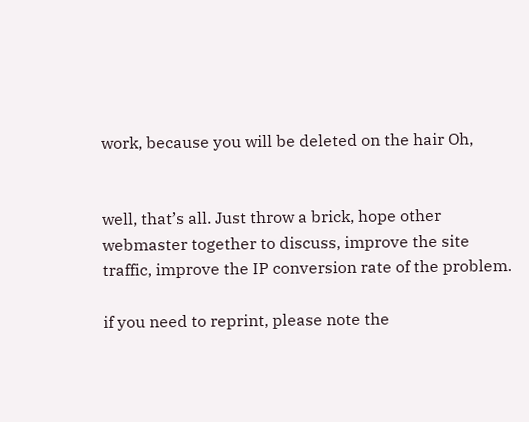work, because you will be deleted on the hair Oh,


well, that’s all. Just throw a brick, hope other webmaster together to discuss, improve the site traffic, improve the IP conversion rate of the problem.

if you need to reprint, please note the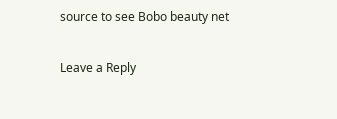source to see Bobo beauty net

Leave a Reply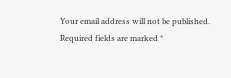Your email address will not be published. Required fields are marked *